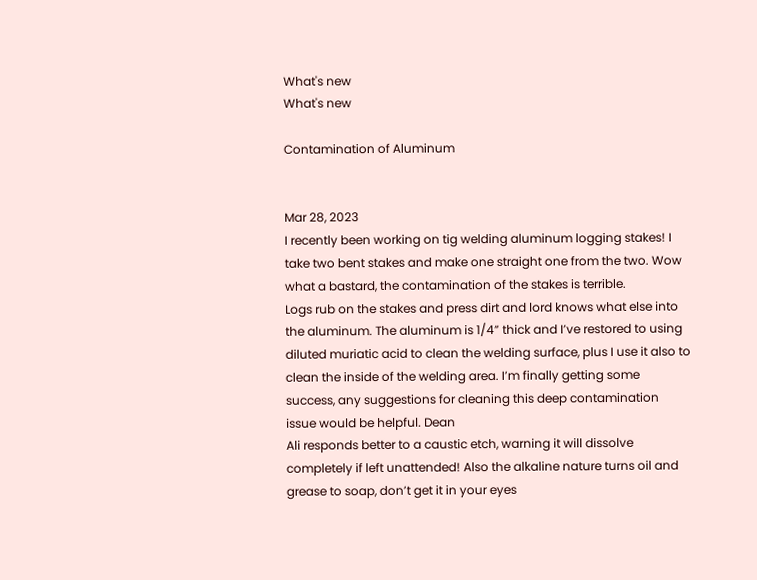What's new
What's new

Contamination of Aluminum


Mar 28, 2023
I recently been working on tig welding aluminum logging stakes! I take two bent stakes and make one straight one from the two. Wow what a bastard, the contamination of the stakes is terrible.
Logs rub on the stakes and press dirt and lord knows what else into the aluminum. The aluminum is 1/4” thick and I’ve restored to using diluted muriatic acid to clean the welding surface, plus I use it also to clean the inside of the welding area. I’m finally getting some success, any suggestions for cleaning this deep contamination issue would be helpful. Dean
Ali responds better to a caustic etch, warning it will dissolve completely if left unattended! Also the alkaline nature turns oil and grease to soap, don’t get it in your eyes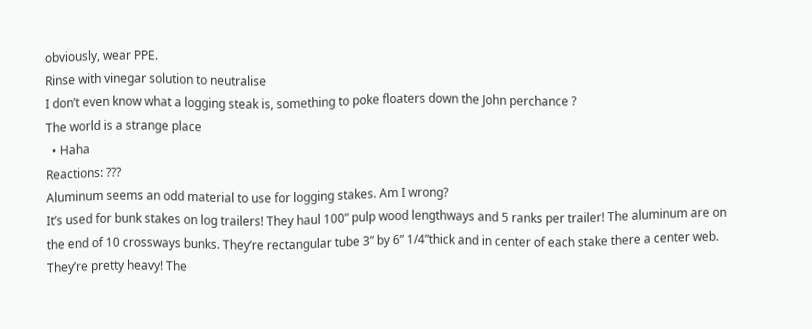obviously, wear PPE.
Rinse with vinegar solution to neutralise
I don’t even know what a logging steak is, something to poke floaters down the John perchance ?
The world is a strange place
  • Haha
Reactions: ???
Aluminum seems an odd material to use for logging stakes. Am I wrong?
It’s used for bunk stakes on log trailers! They haul 100” pulp wood lengthways and 5 ranks per trailer! The aluminum are on the end of 10 crossways bunks. They’re rectangular tube 3” by 6” 1/4”thick and in center of each stake there a center web. They’re pretty heavy! The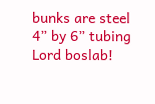bunks are steel 4” by 6” tubing
Lord boslab!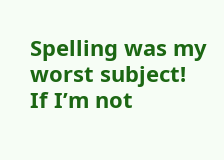Spelling was my worst subject! If I’m not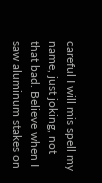careful I will mis spell my name, just joking, not that bad. Believe when I saw aluminum stakes on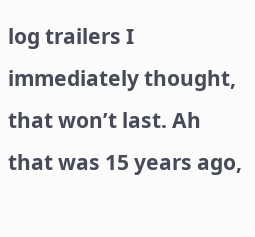log trailers I immediately thought, that won’t last. Ah that was 15 years ago,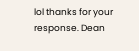lol thanks for your response. Dean